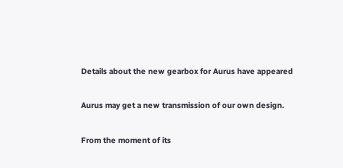Details about the new gearbox for Aurus have appeared

Aurus may get a new transmission of our own design.

From the moment of its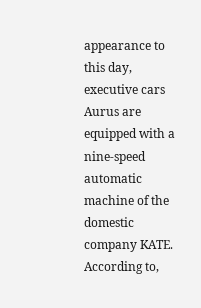appearance to this day, executive cars Aurus are equipped with a nine-speed automatic machine of the domestic company KATE. According to,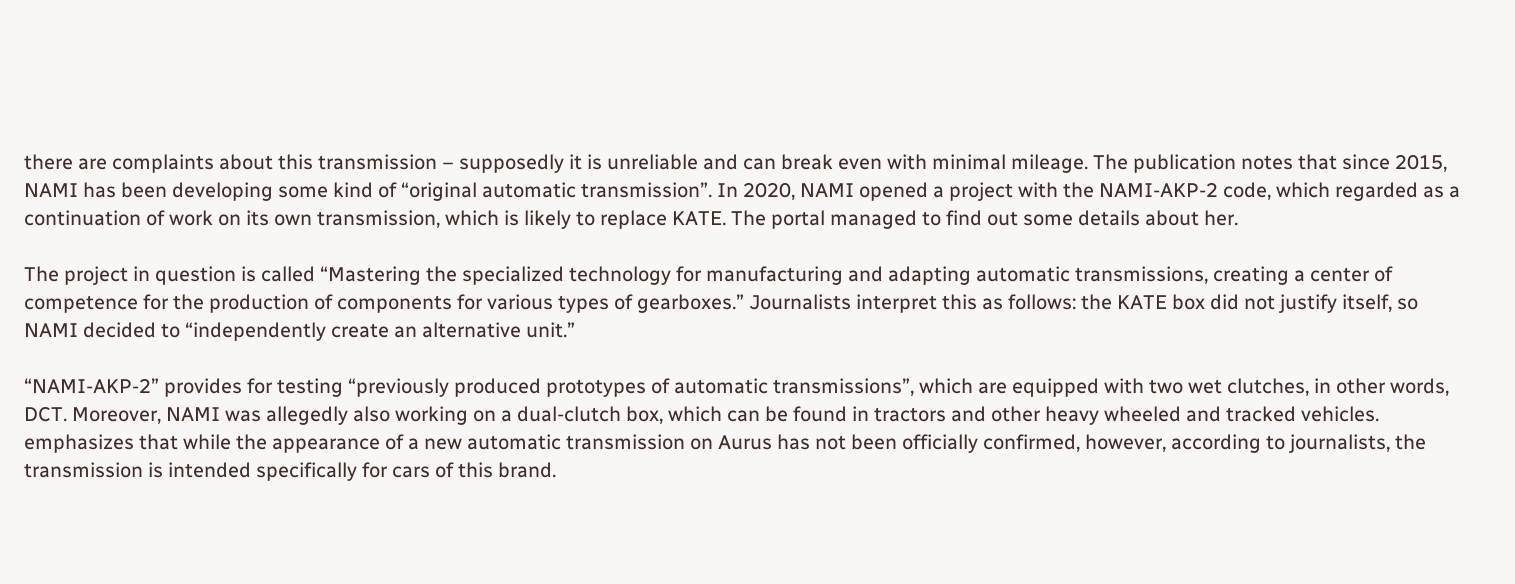there are complaints about this transmission – supposedly it is unreliable and can break even with minimal mileage. The publication notes that since 2015, NAMI has been developing some kind of “original automatic transmission”. In 2020, NAMI opened a project with the NAMI-AKP-2 code, which regarded as a continuation of work on its own transmission, which is likely to replace KATE. The portal managed to find out some details about her.

The project in question is called “Mastering the specialized technology for manufacturing and adapting automatic transmissions, creating a center of competence for the production of components for various types of gearboxes.” Journalists interpret this as follows: the KATE box did not justify itself, so NAMI decided to “independently create an alternative unit.”

“NAMI-AKP-2” provides for testing “previously produced prototypes of automatic transmissions”, which are equipped with two wet clutches, in other words, DCT. Moreover, NAMI was allegedly also working on a dual-clutch box, which can be found in tractors and other heavy wheeled and tracked vehicles. emphasizes that while the appearance of a new automatic transmission on Aurus has not been officially confirmed, however, according to journalists, the transmission is intended specifically for cars of this brand.